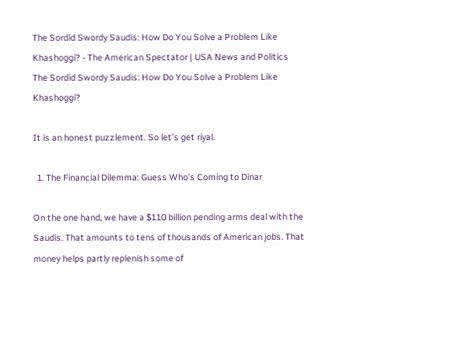The Sordid Swordy Saudis: How Do You Solve a Problem Like Khashoggi? - The American Spectator | USA News and Politics
The Sordid Swordy Saudis: How Do You Solve a Problem Like Khashoggi?

It is an honest puzzlement. So let’s get riyal.

  1. The Financial Dilemma: Guess Who’s Coming to Dinar

On the one hand, we have a $110 billion pending arms deal with the Saudis. That amounts to tens of thousands of American jobs. That money helps partly replenish some of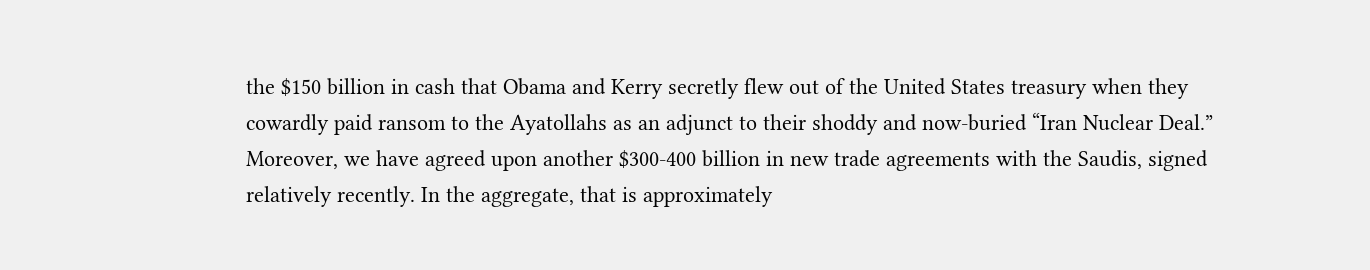the $150 billion in cash that Obama and Kerry secretly flew out of the United States treasury when they cowardly paid ransom to the Ayatollahs as an adjunct to their shoddy and now-buried “Iran Nuclear Deal.” Moreover, we have agreed upon another $300-400 billion in new trade agreements with the Saudis, signed relatively recently. In the aggregate, that is approximately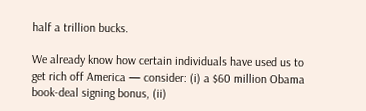half a trillion bucks.

We already know how certain individuals have used us to get rich off America — consider: (i) a $60 million Obama book-deal signing bonus, (ii)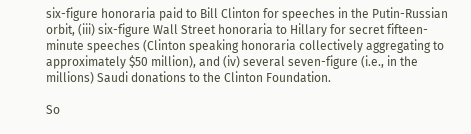six-figure honoraria paid to Bill Clinton for speeches in the Putin-Russian orbit, (iii) six-figure Wall Street honoraria to Hillary for secret fifteen-minute speeches (Clinton speaking honoraria collectively aggregating to approximately $50 million), and (iv) several seven-figure (i.e., in the millions) Saudi donations to the Clinton Foundation.

So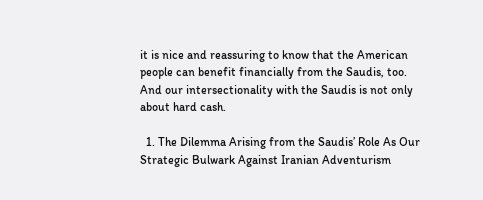it is nice and reassuring to know that the American people can benefit financially from the Saudis, too. And our intersectionality with the Saudis is not only about hard cash.

  1. The Dilemma Arising from the Saudis’ Role As Our Strategic Bulwark Against Iranian Adventurism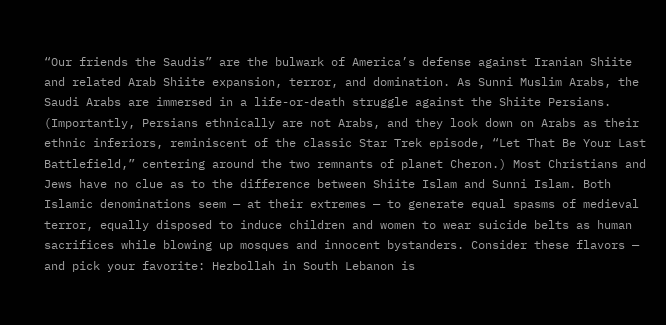“Our friends the Saudis” are the bulwark of America’s defense against Iranian Shiite and related Arab Shiite expansion, terror, and domination. As Sunni Muslim Arabs, the Saudi Arabs are immersed in a life-or-death struggle against the Shiite Persians. (Importantly, Persians ethnically are not Arabs, and they look down on Arabs as their ethnic inferiors, reminiscent of the classic Star Trek episode, “Let That Be Your Last Battlefield,” centering around the two remnants of planet Cheron.) Most Christians and Jews have no clue as to the difference between Shiite Islam and Sunni Islam. Both Islamic denominations seem — at their extremes — to generate equal spasms of medieval terror, equally disposed to induce children and women to wear suicide belts as human sacrifices while blowing up mosques and innocent bystanders. Consider these flavors — and pick your favorite: Hezbollah in South Lebanon is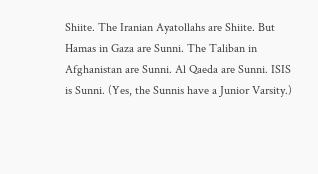Shiite. The Iranian Ayatollahs are Shiite. But Hamas in Gaza are Sunni. The Taliban in Afghanistan are Sunni. Al Qaeda are Sunni. ISIS is Sunni. (Yes, the Sunnis have a Junior Varsity.)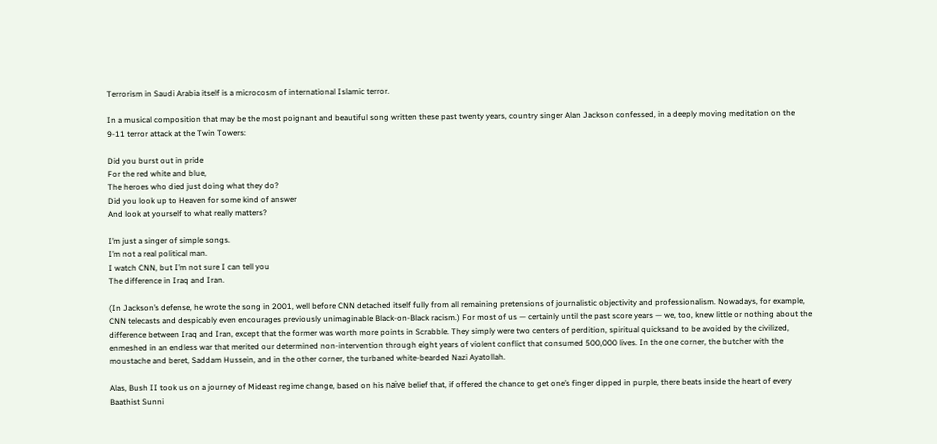Terrorism in Saudi Arabia itself is a microcosm of international Islamic terror.

In a musical composition that may be the most poignant and beautiful song written these past twenty years, country singer Alan Jackson confessed, in a deeply moving meditation on the 9-11 terror attack at the Twin Towers:

Did you burst out in pride
For the red white and blue,
The heroes who died just doing what they do?
Did you look up to Heaven for some kind of answer
And look at yourself to what really matters?

I’m just a singer of simple songs.
I’m not a real political man.
I watch CNN, but I’m not sure I can tell you
The difference in Iraq and Iran.

(In Jackson’s defense, he wrote the song in 2001, well before CNN detached itself fully from all remaining pretensions of journalistic objectivity and professionalism. Nowadays, for example, CNN telecasts and despicably even encourages previously unimaginable Black-on-Black racism.) For most of us — certainly until the past score years — we, too, knew little or nothing about the difference between Iraq and Iran, except that the former was worth more points in Scrabble. They simply were two centers of perdition, spiritual quicksand to be avoided by the civilized, enmeshed in an endless war that merited our determined non-intervention through eight years of violent conflict that consumed 500,000 lives. In the one corner, the butcher with the moustache and beret, Saddam Hussein, and in the other corner, the turbaned white-bearded Nazi Ayatollah.

Alas, Bush II took us on a journey of Mideast regime change, based on his naïve belief that, if offered the chance to get one’s finger dipped in purple, there beats inside the heart of every Baathist Sunni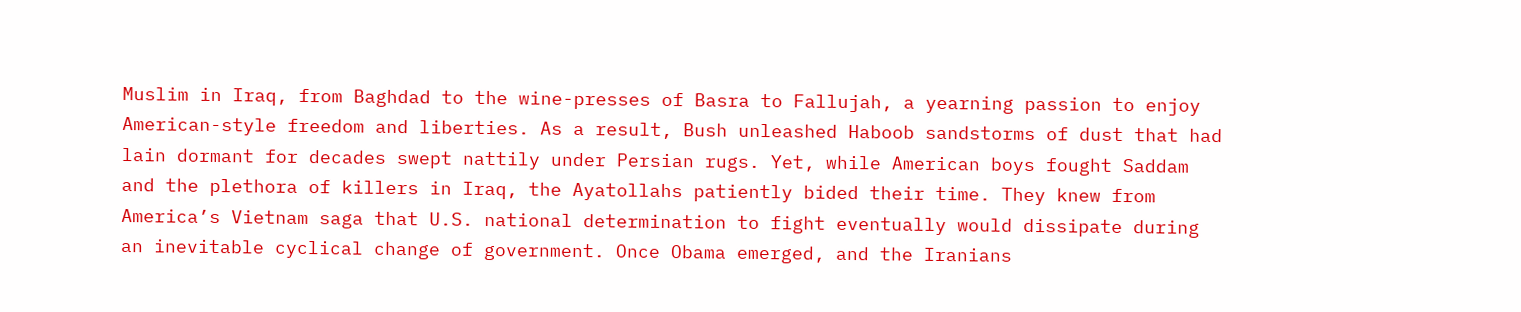Muslim in Iraq, from Baghdad to the wine-presses of Basra to Fallujah, a yearning passion to enjoy American-style freedom and liberties. As a result, Bush unleashed Haboob sandstorms of dust that had lain dormant for decades swept nattily under Persian rugs. Yet, while American boys fought Saddam and the plethora of killers in Iraq, the Ayatollahs patiently bided their time. They knew from America’s Vietnam saga that U.S. national determination to fight eventually would dissipate during an inevitable cyclical change of government. Once Obama emerged, and the Iranians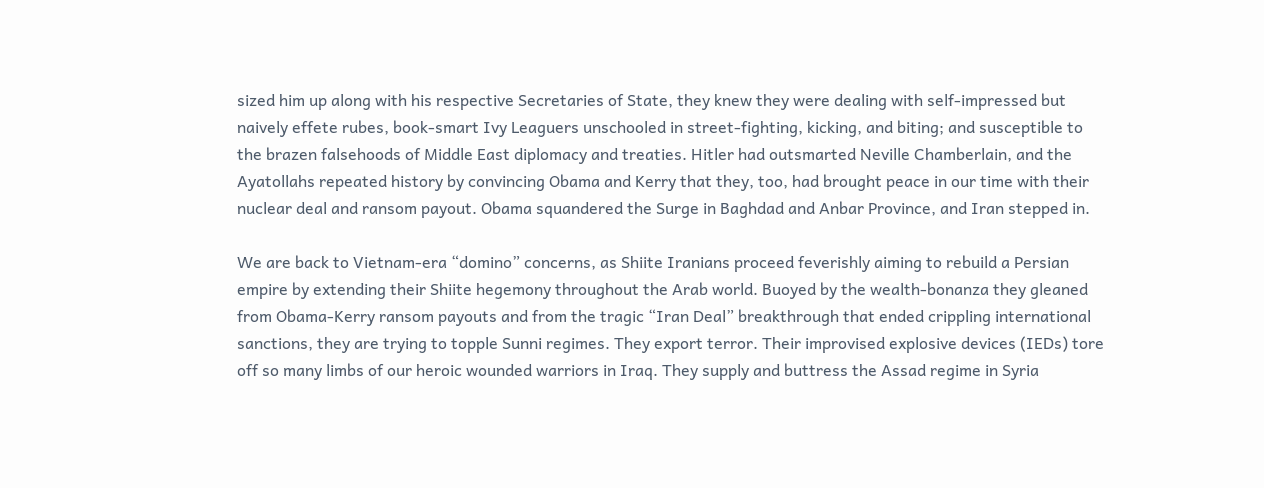sized him up along with his respective Secretaries of State, they knew they were dealing with self-impressed but naively effete rubes, book-smart Ivy Leaguers unschooled in street-fighting, kicking, and biting; and susceptible to the brazen falsehoods of Middle East diplomacy and treaties. Hitler had outsmarted Neville Chamberlain, and the Ayatollahs repeated history by convincing Obama and Kerry that they, too, had brought peace in our time with their nuclear deal and ransom payout. Obama squandered the Surge in Baghdad and Anbar Province, and Iran stepped in.

We are back to Vietnam-era “domino” concerns, as Shiite Iranians proceed feverishly aiming to rebuild a Persian empire by extending their Shiite hegemony throughout the Arab world. Buoyed by the wealth-bonanza they gleaned from Obama-Kerry ransom payouts and from the tragic “Iran Deal” breakthrough that ended crippling international sanctions, they are trying to topple Sunni regimes. They export terror. Their improvised explosive devices (IEDs) tore off so many limbs of our heroic wounded warriors in Iraq. They supply and buttress the Assad regime in Syria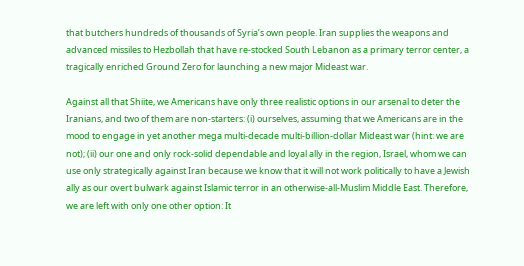that butchers hundreds of thousands of Syria’s own people. Iran supplies the weapons and advanced missiles to Hezbollah that have re-stocked South Lebanon as a primary terror center, a tragically enriched Ground Zero for launching a new major Mideast war.

Against all that Shiite, we Americans have only three realistic options in our arsenal to deter the Iranians, and two of them are non-starters: (i) ourselves, assuming that we Americans are in the mood to engage in yet another mega multi-decade multi-billion-dollar Mideast war (hint: we are not); (ii) our one and only rock-solid dependable and loyal ally in the region, Israel, whom we can use only strategically against Iran because we know that it will not work politically to have a Jewish ally as our overt bulwark against Islamic terror in an otherwise-all-Muslim Middle East. Therefore, we are left with only one other option: It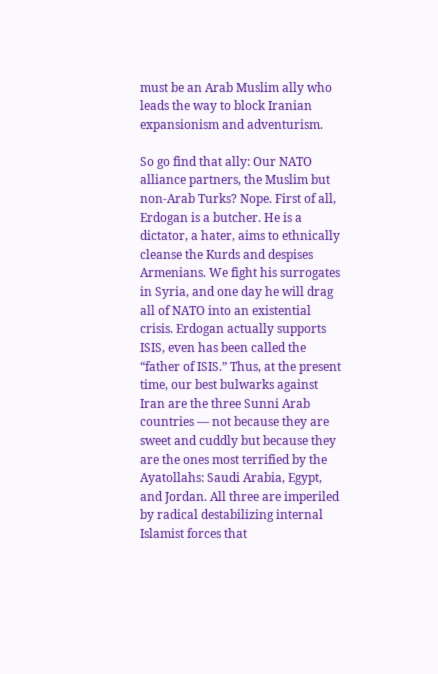must be an Arab Muslim ally who leads the way to block Iranian expansionism and adventurism.

So go find that ally: Our NATO alliance partners, the Muslim but non-Arab Turks? Nope. First of all, Erdogan is a butcher. He is a dictator, a hater, aims to ethnically cleanse the Kurds and despises Armenians. We fight his surrogates in Syria, and one day he will drag all of NATO into an existential crisis. Erdogan actually supports ISIS, even has been called the “father of ISIS.” Thus, at the present time, our best bulwarks against Iran are the three Sunni Arab countries — not because they are sweet and cuddly but because they are the ones most terrified by the Ayatollahs: Saudi Arabia, Egypt, and Jordan. All three are imperiled by radical destabilizing internal Islamist forces that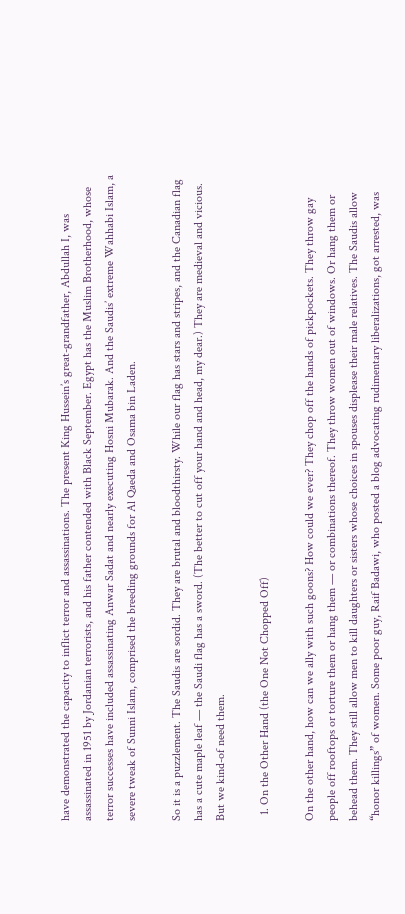have demonstrated the capacity to inflict terror and assassinations. The present King Hussein’s great-grandfather, Abdullah I, was assassinated in 1951 by Jordanian terrorists, and his father contended with Black September. Egypt has the Muslim Brotherhood, whose terror successes have included assassinating Anwar Sadat and nearly executing Hosni Mubarak. And the Saudis’ extreme Wahhabi Islam, a severe tweak of Sunni Islam, comprised the breeding grounds for Al Qaeda and Osama bin Laden.

So it is a puzzlement. The Saudis are sordid. They are brutal and bloodthirsty. While our flag has stars and stripes, and the Canadian flag has a cute maple leaf — the Saudi flag has a sword. (The better to cut off your hand and head, my dear.) They are medieval and vicious. But we kind-of need them.

  1. On the Other Hand (the One Not Chopped Off)

On the other hand, how can we ally with such goons? How could we ever? They chop off the hands of pickpockets. They throw gay people off rooftops or torture them or hang them — or combinations thereof. They throw women out of windows. Or hang them or behead them. They still allow men to kill daughters or sisters whose choices in spouses displease their male relatives. The Saudis allow “honor killings” of women. Some poor guy, Raif Badawi, who posted a blog advocating rudimentary liberalizations, got arrested, was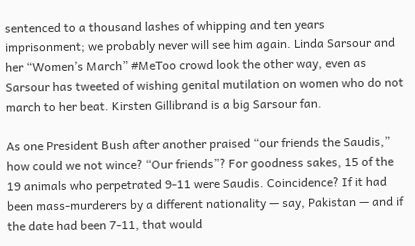sentenced to a thousand lashes of whipping and ten years imprisonment; we probably never will see him again. Linda Sarsour and her “Women’s March” #MeToo crowd look the other way, even as Sarsour has tweeted of wishing genital mutilation on women who do not march to her beat. Kirsten Gillibrand is a big Sarsour fan.

As one President Bush after another praised “our friends the Saudis,” how could we not wince? “Our friends”? For goodness sakes, 15 of the 19 animals who perpetrated 9-11 were Saudis. Coincidence? If it had been mass-murderers by a different nationality — say, Pakistan — and if the date had been 7-11, that would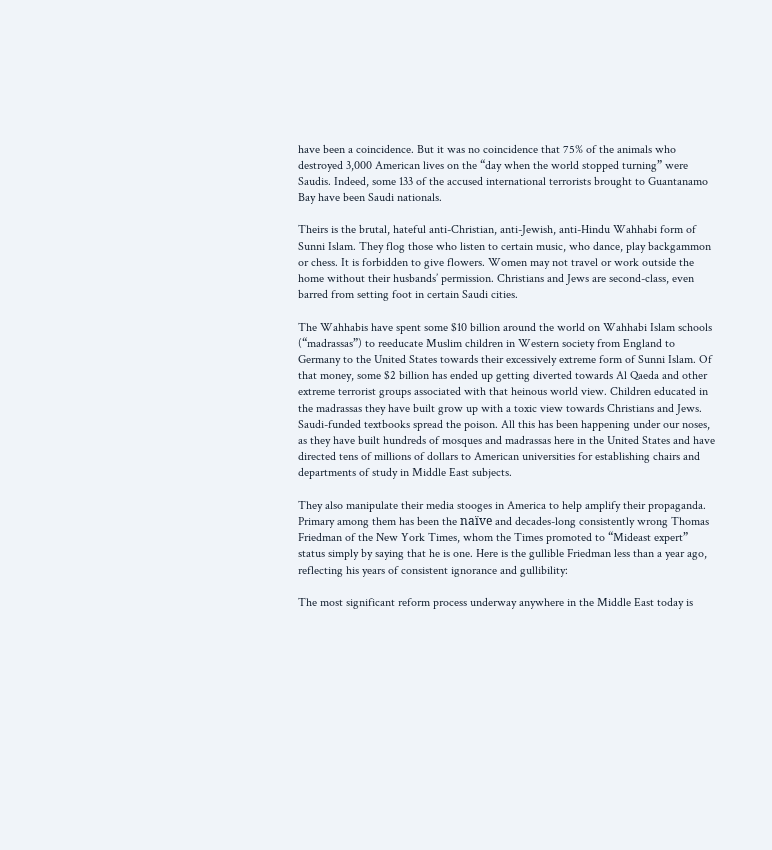have been a coincidence. But it was no coincidence that 75% of the animals who destroyed 3,000 American lives on the “day when the world stopped turning” were Saudis. Indeed, some 133 of the accused international terrorists brought to Guantanamo Bay have been Saudi nationals.

Theirs is the brutal, hateful anti-Christian, anti-Jewish, anti-Hindu Wahhabi form of Sunni Islam. They flog those who listen to certain music, who dance, play backgammon or chess. It is forbidden to give flowers. Women may not travel or work outside the home without their husbands’ permission. Christians and Jews are second-class, even barred from setting foot in certain Saudi cities.

The Wahhabis have spent some $10 billion around the world on Wahhabi Islam schools (“madrassas”) to reeducate Muslim children in Western society from England to Germany to the United States towards their excessively extreme form of Sunni Islam. Of that money, some $2 billion has ended up getting diverted towards Al Qaeda and other extreme terrorist groups associated with that heinous world view. Children educated in the madrassas they have built grow up with a toxic view towards Christians and Jews. Saudi-funded textbooks spread the poison. All this has been happening under our noses, as they have built hundreds of mosques and madrassas here in the United States and have directed tens of millions of dollars to American universities for establishing chairs and departments of study in Middle East subjects.

They also manipulate their media stooges in America to help amplify their propaganda. Primary among them has been the naïve and decades-long consistently wrong Thomas Friedman of the New York Times, whom the Times promoted to “Mideast expert” status simply by saying that he is one. Here is the gullible Friedman less than a year ago, reflecting his years of consistent ignorance and gullibility:

The most significant reform process underway anywhere in the Middle East today is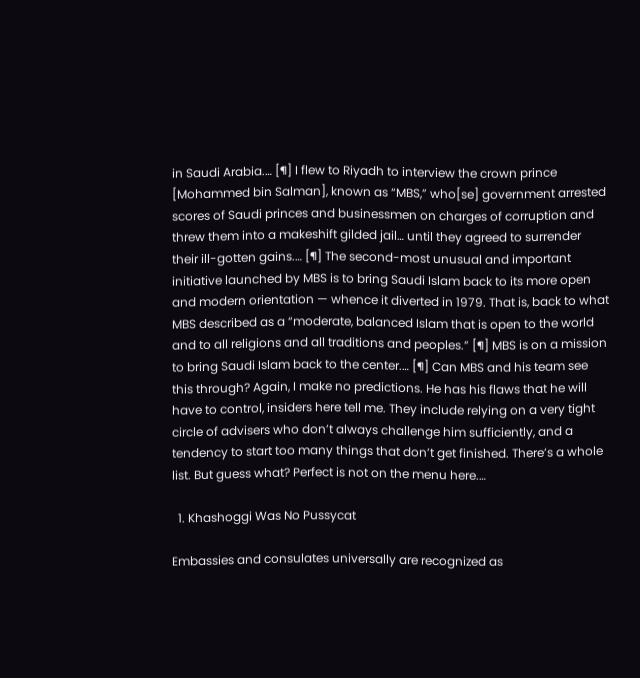in Saudi Arabia.… [¶] I flew to Riyadh to interview the crown prince [Mohammed bin Salman], known as “MBS,” who[se] government arrested scores of Saudi princes and businessmen on charges of corruption and threw them into a makeshift gilded jail… until they agreed to surrender their ill-gotten gains.… [¶] The second-most unusual and important initiative launched by MBS is to bring Saudi Islam back to its more open and modern orientation — whence it diverted in 1979. That is, back to what MBS described as a “moderate, balanced Islam that is open to the world and to all religions and all traditions and peoples.” [¶] MBS is on a mission to bring Saudi Islam back to the center.… [¶] Can MBS and his team see this through? Again, I make no predictions. He has his flaws that he will have to control, insiders here tell me. They include relying on a very tight circle of advisers who don’t always challenge him sufficiently, and a tendency to start too many things that don’t get finished. There’s a whole list. But guess what? Perfect is not on the menu here.…

  1. Khashoggi Was No Pussycat

Embassies and consulates universally are recognized as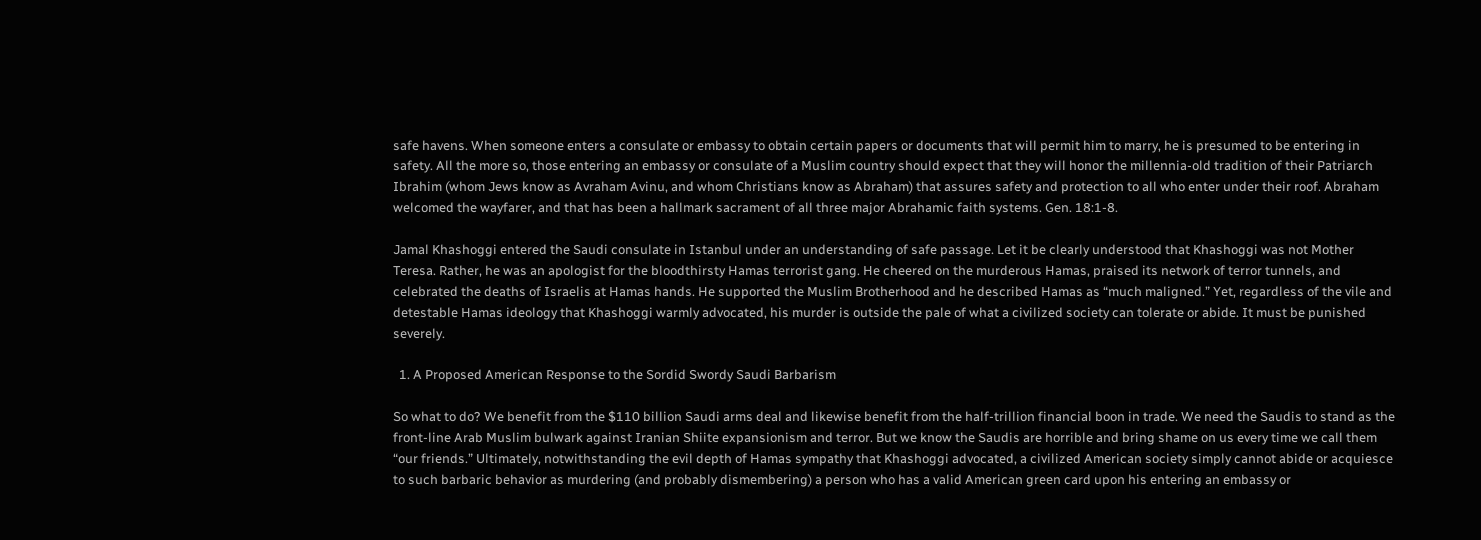safe havens. When someone enters a consulate or embassy to obtain certain papers or documents that will permit him to marry, he is presumed to be entering in safety. All the more so, those entering an embassy or consulate of a Muslim country should expect that they will honor the millennia-old tradition of their Patriarch Ibrahim (whom Jews know as Avraham Avinu, and whom Christians know as Abraham) that assures safety and protection to all who enter under their roof. Abraham welcomed the wayfarer, and that has been a hallmark sacrament of all three major Abrahamic faith systems. Gen. 18:1-8.

Jamal Khashoggi entered the Saudi consulate in Istanbul under an understanding of safe passage. Let it be clearly understood that Khashoggi was not Mother Teresa. Rather, he was an apologist for the bloodthirsty Hamas terrorist gang. He cheered on the murderous Hamas, praised its network of terror tunnels, and celebrated the deaths of Israelis at Hamas hands. He supported the Muslim Brotherhood and he described Hamas as “much maligned.” Yet, regardless of the vile and detestable Hamas ideology that Khashoggi warmly advocated, his murder is outside the pale of what a civilized society can tolerate or abide. It must be punished severely.

  1. A Proposed American Response to the Sordid Swordy Saudi Barbarism

So what to do? We benefit from the $110 billion Saudi arms deal and likewise benefit from the half-trillion financial boon in trade. We need the Saudis to stand as the front-line Arab Muslim bulwark against Iranian Shiite expansionism and terror. But we know the Saudis are horrible and bring shame on us every time we call them “our friends.” Ultimately, notwithstanding the evil depth of Hamas sympathy that Khashoggi advocated, a civilized American society simply cannot abide or acquiesce to such barbaric behavior as murdering (and probably dismembering) a person who has a valid American green card upon his entering an embassy or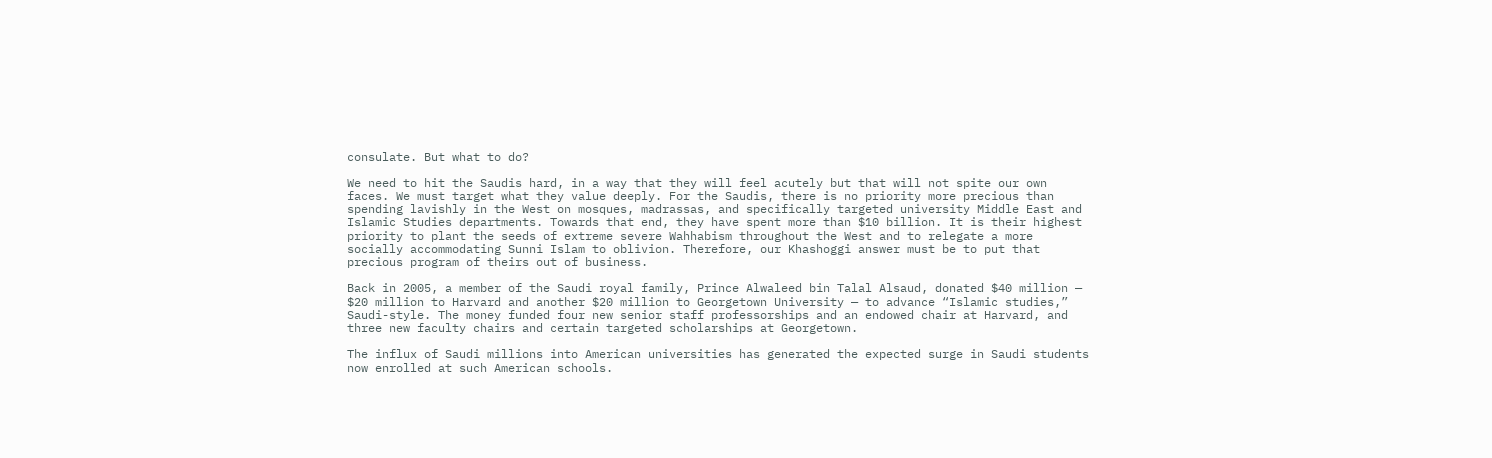consulate. But what to do?

We need to hit the Saudis hard, in a way that they will feel acutely but that will not spite our own faces. We must target what they value deeply. For the Saudis, there is no priority more precious than spending lavishly in the West on mosques, madrassas, and specifically targeted university Middle East and Islamic Studies departments. Towards that end, they have spent more than $10 billion. It is their highest priority to plant the seeds of extreme severe Wahhabism throughout the West and to relegate a more socially accommodating Sunni Islam to oblivion. Therefore, our Khashoggi answer must be to put that precious program of theirs out of business.

Back in 2005, a member of the Saudi royal family, Prince Alwaleed bin Talal Alsaud, donated $40 million — $20 million to Harvard and another $20 million to Georgetown University — to advance “Islamic studies,” Saudi-style. The money funded four new senior staff professorships and an endowed chair at Harvard, and three new faculty chairs and certain targeted scholarships at Georgetown.

The influx of Saudi millions into American universities has generated the expected surge in Saudi students now enrolled at such American schools.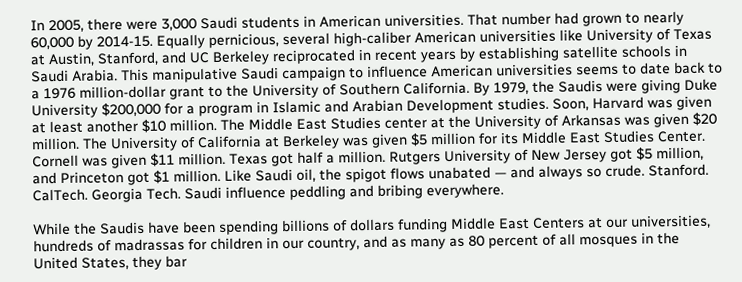In 2005, there were 3,000 Saudi students in American universities. That number had grown to nearly 60,000 by 2014-15. Equally pernicious, several high-caliber American universities like University of Texas at Austin, Stanford, and UC Berkeley reciprocated in recent years by establishing satellite schools in Saudi Arabia. This manipulative Saudi campaign to influence American universities seems to date back to a 1976 million-dollar grant to the University of Southern California. By 1979, the Saudis were giving Duke University $200,000 for a program in Islamic and Arabian Development studies. Soon, Harvard was given at least another $10 million. The Middle East Studies center at the University of Arkansas was given $20 million. The University of California at Berkeley was given $5 million for its Middle East Studies Center. Cornell was given $11 million. Texas got half a million. Rutgers University of New Jersey got $5 million, and Princeton got $1 million. Like Saudi oil, the spigot flows unabated — and always so crude. Stanford. CalTech. Georgia Tech. Saudi influence peddling and bribing everywhere.

While the Saudis have been spending billions of dollars funding Middle East Centers at our universities, hundreds of madrassas for children in our country, and as many as 80 percent of all mosques in the United States, they bar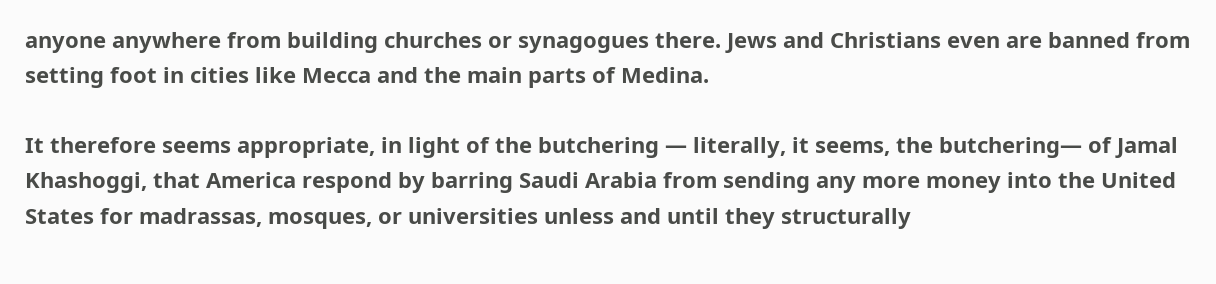anyone anywhere from building churches or synagogues there. Jews and Christians even are banned from setting foot in cities like Mecca and the main parts of Medina.

It therefore seems appropriate, in light of the butchering — literally, it seems, the butchering— of Jamal Khashoggi, that America respond by barring Saudi Arabia from sending any more money into the United States for madrassas, mosques, or universities unless and until they structurally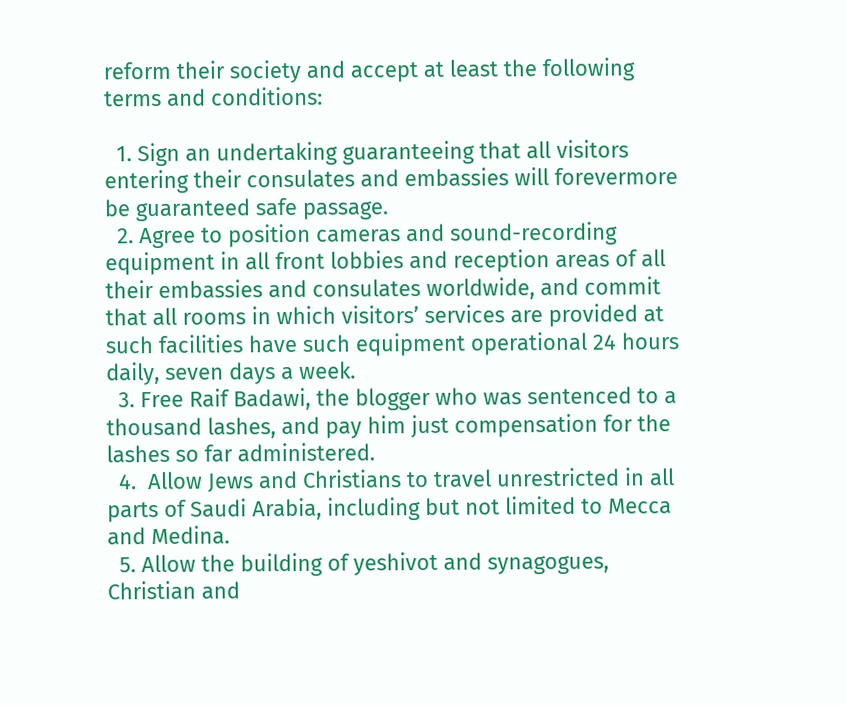reform their society and accept at least the following terms and conditions:

  1. Sign an undertaking guaranteeing that all visitors entering their consulates and embassies will forevermore be guaranteed safe passage.
  2. Agree to position cameras and sound-recording equipment in all front lobbies and reception areas of all their embassies and consulates worldwide, and commit that all rooms in which visitors’ services are provided at such facilities have such equipment operational 24 hours daily, seven days a week.
  3. Free Raif Badawi, the blogger who was sentenced to a thousand lashes, and pay him just compensation for the lashes so far administered.
  4.  Allow Jews and Christians to travel unrestricted in all parts of Saudi Arabia, including but not limited to Mecca and Medina.
  5. Allow the building of yeshivot and synagogues, Christian and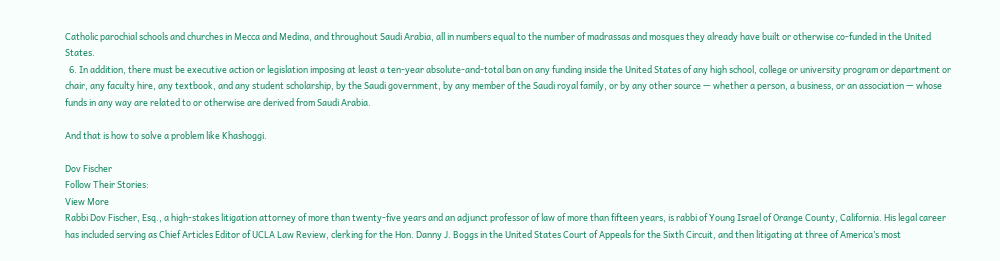Catholic parochial schools and churches in Mecca and Medina, and throughout Saudi Arabia, all in numbers equal to the number of madrassas and mosques they already have built or otherwise co-funded in the United States.
  6. In addition, there must be executive action or legislation imposing at least a ten-year absolute-and-total ban on any funding inside the United States of any high school, college or university program or department or chair, any faculty hire, any textbook, and any student scholarship, by the Saudi government, by any member of the Saudi royal family, or by any other source — whether a person, a business, or an association — whose funds in any way are related to or otherwise are derived from Saudi Arabia.

And that is how to solve a problem like Khashoggi.

Dov Fischer
Follow Their Stories:
View More
Rabbi Dov Fischer, Esq., a high-stakes litigation attorney of more than twenty-five years and an adjunct professor of law of more than fifteen years, is rabbi of Young Israel of Orange County, California. His legal career has included serving as Chief Articles Editor of UCLA Law Review, clerking for the Hon. Danny J. Boggs in the United States Court of Appeals for the Sixth Circuit, and then litigating at three of America’s most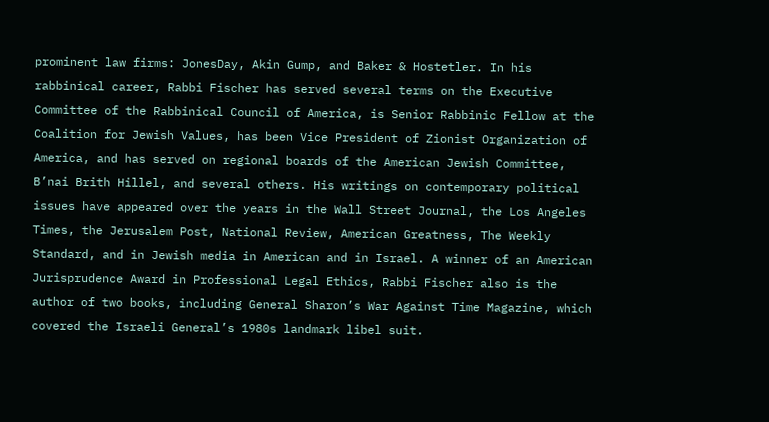prominent law firms: JonesDay, Akin Gump, and Baker & Hostetler. In his rabbinical career, Rabbi Fischer has served several terms on the Executive Committee of the Rabbinical Council of America, is Senior Rabbinic Fellow at the Coalition for Jewish Values, has been Vice President of Zionist Organization of America, and has served on regional boards of the American Jewish Committee, B’nai Brith Hillel, and several others. His writings on contemporary political issues have appeared over the years in the Wall Street Journal, the Los Angeles Times, the Jerusalem Post, National Review, American Greatness, The Weekly Standard, and in Jewish media in American and in Israel. A winner of an American Jurisprudence Award in Professional Legal Ethics, Rabbi Fischer also is the author of two books, including General Sharon’s War Against Time Magazine, which covered the Israeli General’s 1980s landmark libel suit.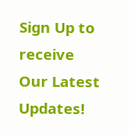Sign Up to receive Our Latest Updates!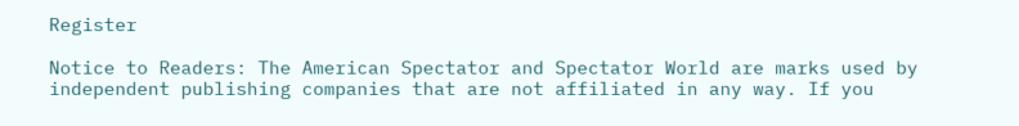Register

Notice to Readers: The American Spectator and Spectator World are marks used by independent publishing companies that are not affiliated in any way. If you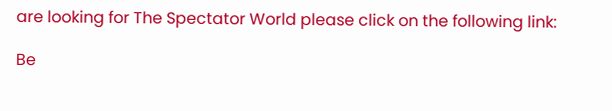are looking for The Spectator World please click on the following link:

Be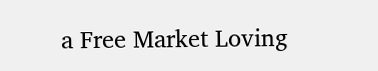a Free Market Loving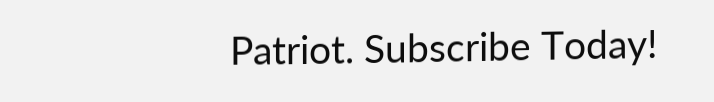Patriot. Subscribe Today!